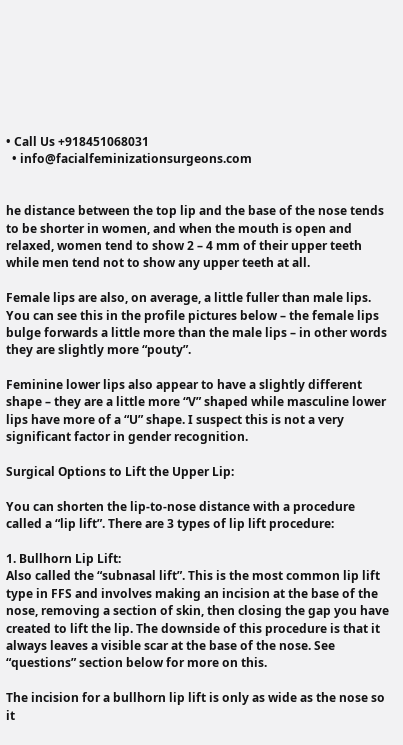• Call Us +918451068031
  • info@facialfeminizationsurgeons.com


he distance between the top lip and the base of the nose tends to be shorter in women, and when the mouth is open and relaxed, women tend to show 2 – 4 mm of their upper teeth while men tend not to show any upper teeth at all.

Female lips are also, on average, a little fuller than male lips. You can see this in the profile pictures below – the female lips bulge forwards a little more than the male lips – in other words they are slightly more “pouty”.

Feminine lower lips also appear to have a slightly different shape – they are a little more “V” shaped while masculine lower lips have more of a “U” shape. I suspect this is not a very significant factor in gender recognition.

Surgical Options to Lift the Upper Lip:

You can shorten the lip-to-nose distance with a procedure called a “lip lift”. There are 3 types of lip lift procedure:

1. Bullhorn Lip Lift:
Also called the “subnasal lift”. This is the most common lip lift type in FFS and involves making an incision at the base of the nose, removing a section of skin, then closing the gap you have created to lift the lip. The downside of this procedure is that it always leaves a visible scar at the base of the nose. See “questions” section below for more on this.

The incision for a bullhorn lip lift is only as wide as the nose so it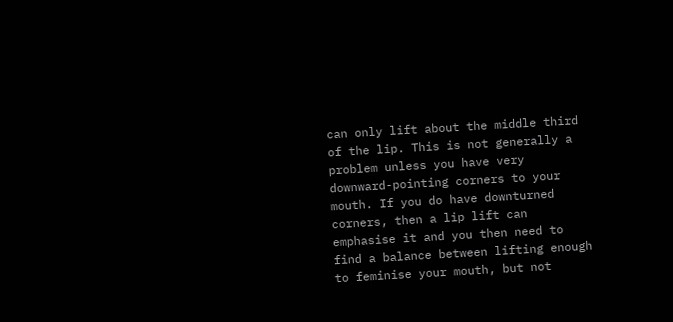can only lift about the middle third of the lip. This is not generally a problem unless you have very downward-pointing corners to your mouth. If you do have downturned corners, then a lip lift can emphasise it and you then need to find a balance between lifting enough to feminise your mouth, but not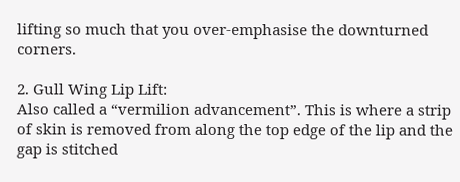lifting so much that you over-emphasise the downturned corners.

2. Gull Wing Lip Lift:
Also called a “vermilion advancement”. This is where a strip of skin is removed from along the top edge of the lip and the gap is stitched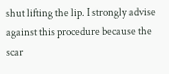shut lifting the lip. I strongly advise against this procedure because the scar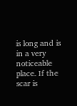is long and is in a very noticeable place. If the scar is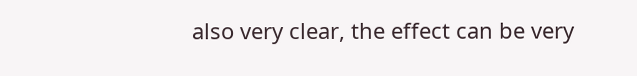also very clear, the effect can be very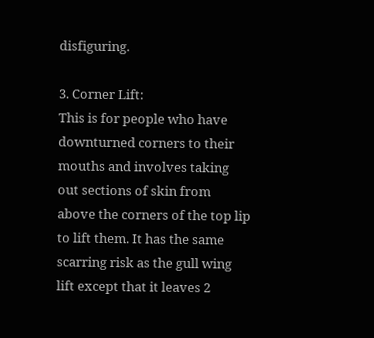disfiguring.

3. Corner Lift:
This is for people who have downturned corners to their mouths and involves taking out sections of skin from above the corners of the top lip to lift them. It has the same scarring risk as the gull wing lift except that it leaves 2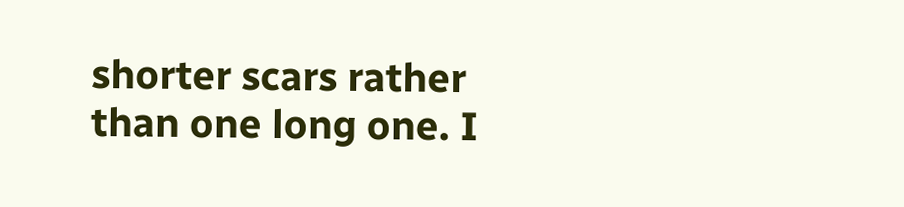shorter scars rather than one long one. I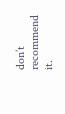don’t recommend it.